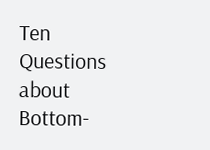Ten Questions about Bottom-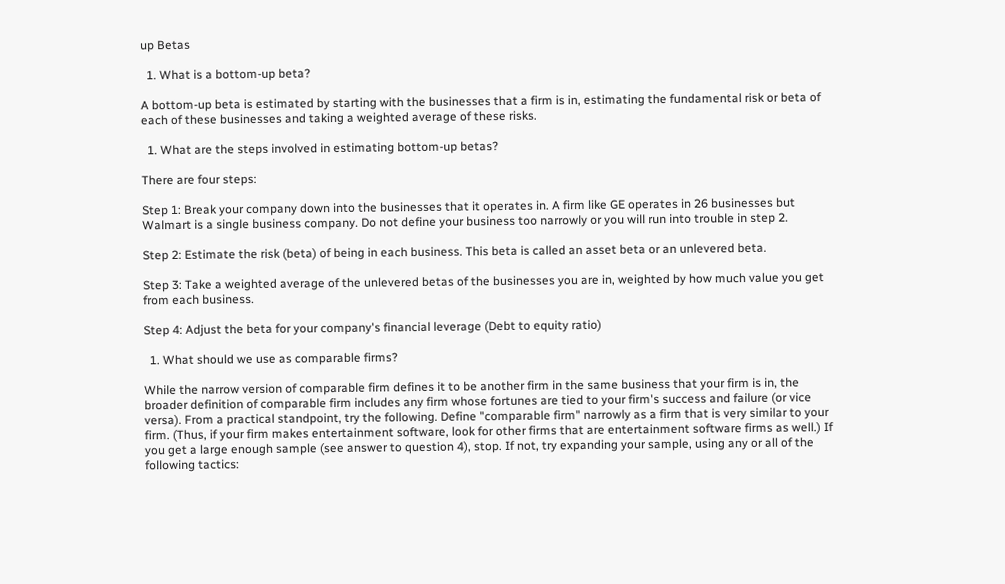up Betas

  1. What is a bottom-up beta?

A bottom-up beta is estimated by starting with the businesses that a firm is in, estimating the fundamental risk or beta of each of these businesses and taking a weighted average of these risks.

  1. What are the steps involved in estimating bottom-up betas?

There are four steps:

Step 1: Break your company down into the businesses that it operates in. A firm like GE operates in 26 businesses but Walmart is a single business company. Do not define your business too narrowly or you will run into trouble in step 2.

Step 2: Estimate the risk (beta) of being in each business. This beta is called an asset beta or an unlevered beta.

Step 3: Take a weighted average of the unlevered betas of the businesses you are in, weighted by how much value you get from each business.

Step 4: Adjust the beta for your company's financial leverage (Debt to equity ratio)

  1. What should we use as comparable firms?

While the narrow version of comparable firm defines it to be another firm in the same business that your firm is in, the broader definition of comparable firm includes any firm whose fortunes are tied to your firm's success and failure (or vice versa). From a practical standpoint, try the following. Define "comparable firm" narrowly as a firm that is very similar to your firm. (Thus, if your firm makes entertainment software, look for other firms that are entertainment software firms as well.) If you get a large enough sample (see answer to question 4), stop. If not, try expanding your sample, using any or all of the following tactics: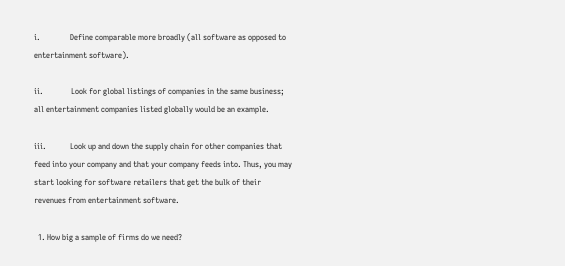i.               Define comparable more broadly (all software as opposed to entertainment software).

ii.              Look for global listings of companies in the same business; all entertainment companies listed globally would be an example.

iii.            Look up and down the supply chain for other companies that feed into your company and that your company feeds into. Thus, you may start looking for software retailers that get the bulk of their revenues from entertainment software.

  1. How big a sample of firms do we need?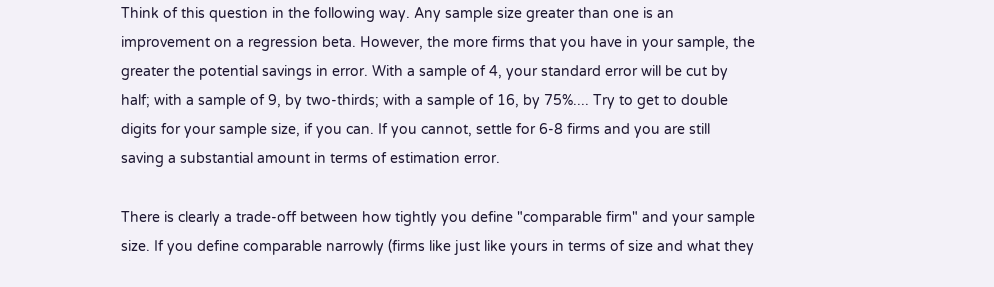Think of this question in the following way. Any sample size greater than one is an improvement on a regression beta. However, the more firms that you have in your sample, the greater the potential savings in error. With a sample of 4, your standard error will be cut by half; with a sample of 9, by two-thirds; with a sample of 16, by 75%.... Try to get to double digits for your sample size, if you can. If you cannot, settle for 6-8 firms and you are still saving a substantial amount in terms of estimation error.

There is clearly a trade-off between how tightly you define "comparable firm" and your sample size. If you define comparable narrowly (firms like just like yours in terms of size and what they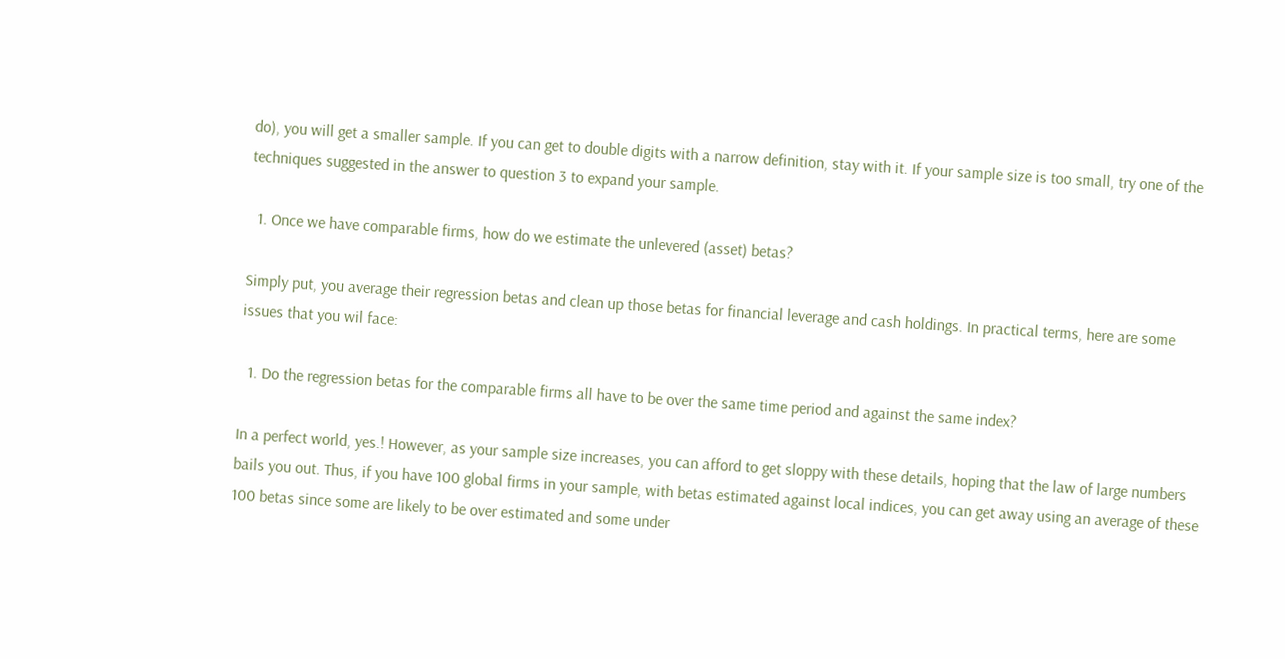do), you will get a smaller sample. If you can get to double digits with a narrow definition, stay with it. If your sample size is too small, try one of the techniques suggested in the answer to question 3 to expand your sample.

  1. Once we have comparable firms, how do we estimate the unlevered (asset) betas?

Simply put, you average their regression betas and clean up those betas for financial leverage and cash holdings. In practical terms, here are some issues that you wil face:

  1. Do the regression betas for the comparable firms all have to be over the same time period and against the same index?

In a perfect world, yes.! However, as your sample size increases, you can afford to get sloppy with these details, hoping that the law of large numbers bails you out. Thus, if you have 100 global firms in your sample, with betas estimated against local indices, you can get away using an average of these 100 betas since some are likely to be over estimated and some under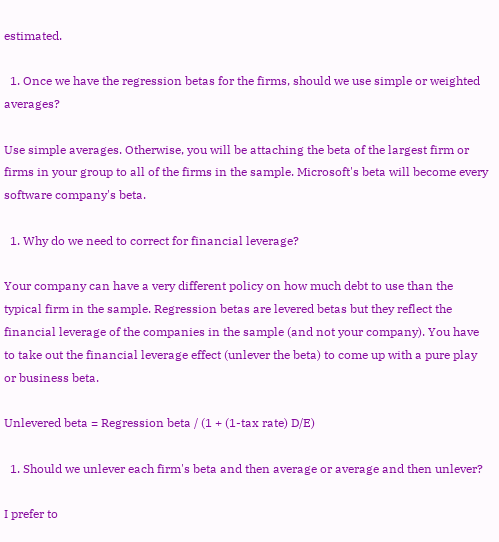estimated.

  1. Once we have the regression betas for the firms, should we use simple or weighted averages?

Use simple averages. Otherwise, you will be attaching the beta of the largest firm or firms in your group to all of the firms in the sample. Microsoft's beta will become every software company's beta.

  1. Why do we need to correct for financial leverage?

Your company can have a very different policy on how much debt to use than the typical firm in the sample. Regression betas are levered betas but they reflect the financial leverage of the companies in the sample (and not your company). You have to take out the financial leverage effect (unlever the beta) to come up with a pure play or business beta.

Unlevered beta = Regression beta / (1 + (1-tax rate) D/E)

  1. Should we unlever each firm's beta and then average or average and then unlever?

I prefer to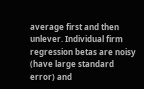average first and then unlever. Individual firm regression betas are noisy (have large standard error) and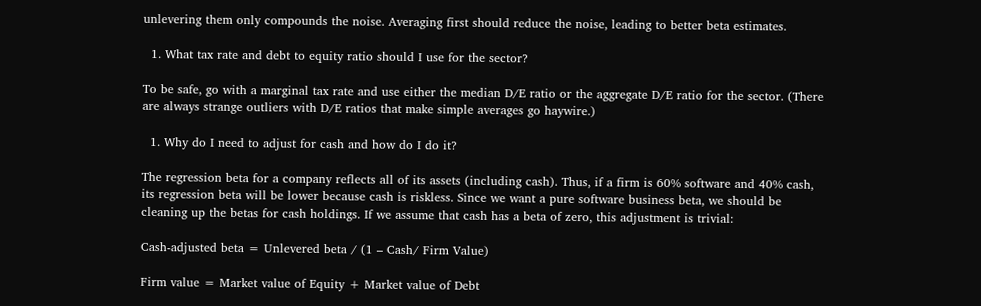unlevering them only compounds the noise. Averaging first should reduce the noise, leading to better beta estimates.

  1. What tax rate and debt to equity ratio should I use for the sector?

To be safe, go with a marginal tax rate and use either the median D/E ratio or the aggregate D/E ratio for the sector. (There are always strange outliers with D/E ratios that make simple averages go haywire.)

  1. Why do I need to adjust for cash and how do I do it?

The regression beta for a company reflects all of its assets (including cash). Thus, if a firm is 60% software and 40% cash, its regression beta will be lower because cash is riskless. Since we want a pure software business beta, we should be cleaning up the betas for cash holdings. If we assume that cash has a beta of zero, this adjustment is trivial:

Cash-adjusted beta = Unlevered beta / (1 – Cash/ Firm Value)

Firm value = Market value of Equity + Market value of Debt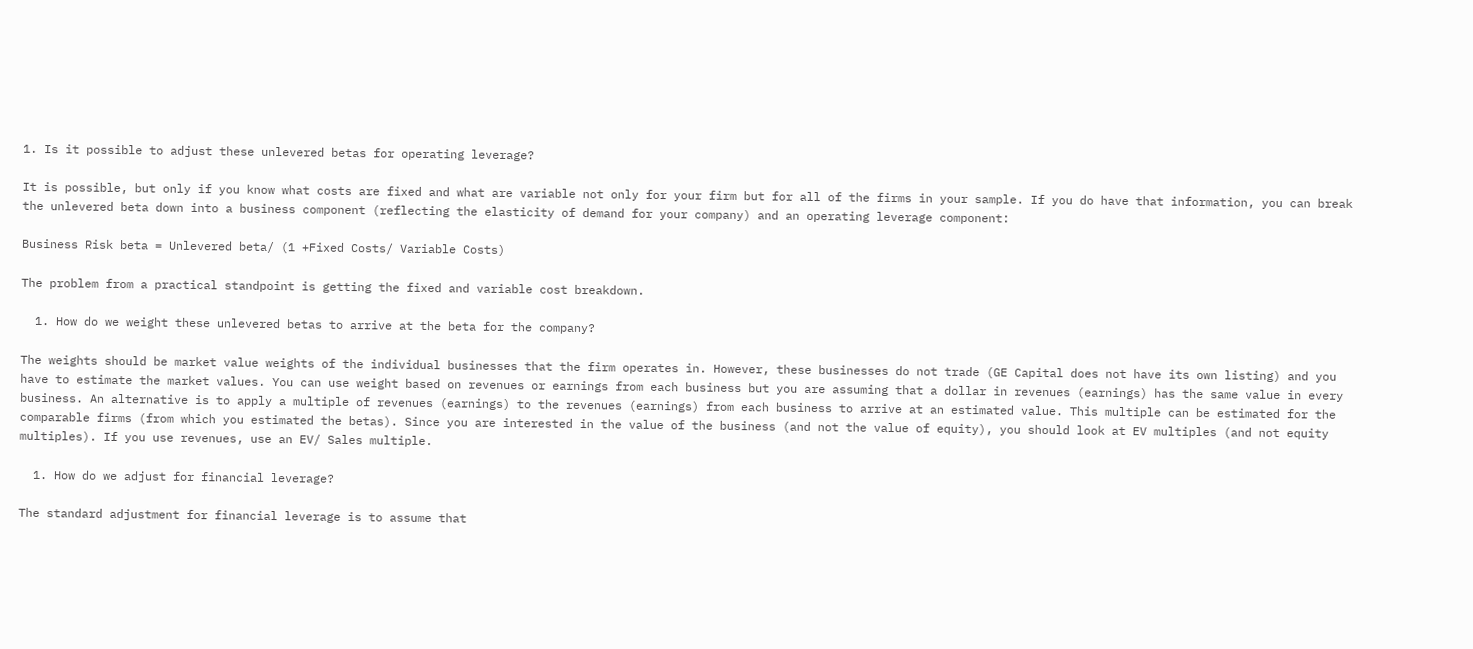1. Is it possible to adjust these unlevered betas for operating leverage?

It is possible, but only if you know what costs are fixed and what are variable not only for your firm but for all of the firms in your sample. If you do have that information, you can break the unlevered beta down into a business component (reflecting the elasticity of demand for your company) and an operating leverage component:

Business Risk beta = Unlevered beta/ (1 +Fixed Costs/ Variable Costs)

The problem from a practical standpoint is getting the fixed and variable cost breakdown.

  1. How do we weight these unlevered betas to arrive at the beta for the company?

The weights should be market value weights of the individual businesses that the firm operates in. However, these businesses do not trade (GE Capital does not have its own listing) and you have to estimate the market values. You can use weight based on revenues or earnings from each business but you are assuming that a dollar in revenues (earnings) has the same value in every business. An alternative is to apply a multiple of revenues (earnings) to the revenues (earnings) from each business to arrive at an estimated value. This multiple can be estimated for the comparable firms (from which you estimated the betas). Since you are interested in the value of the business (and not the value of equity), you should look at EV multiples (and not equity multiples). If you use revenues, use an EV/ Sales multiple.

  1. How do we adjust for financial leverage?

The standard adjustment for financial leverage is to assume that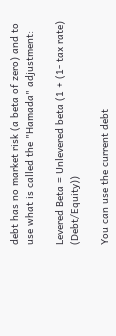debt has no market risk (a beta of zero) and to use what is called the "Hamada" adjustment:

Levered Beta = Unlevered beta (1 + (1- tax rate) (Debt/Equity))

You can use the current debt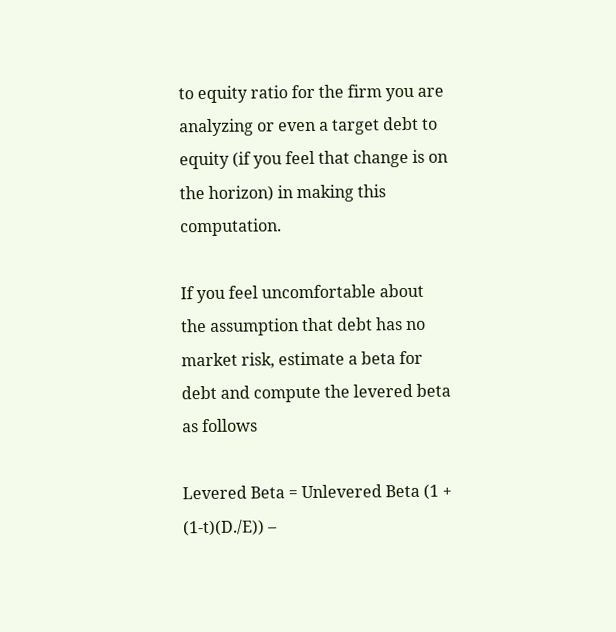to equity ratio for the firm you are analyzing or even a target debt to equity (if you feel that change is on the horizon) in making this computation.

If you feel uncomfortable about the assumption that debt has no market risk, estimate a beta for debt and compute the levered beta as follows

Levered Beta = Unlevered Beta (1 + (1-t)(D./E)) –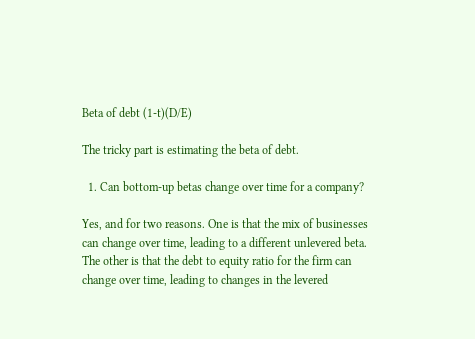Beta of debt (1-t)(D/E)

The tricky part is estimating the beta of debt.

  1. Can bottom-up betas change over time for a company?

Yes, and for two reasons. One is that the mix of businesses can change over time, leading to a different unlevered beta. The other is that the debt to equity ratio for the firm can change over time, leading to changes in the levered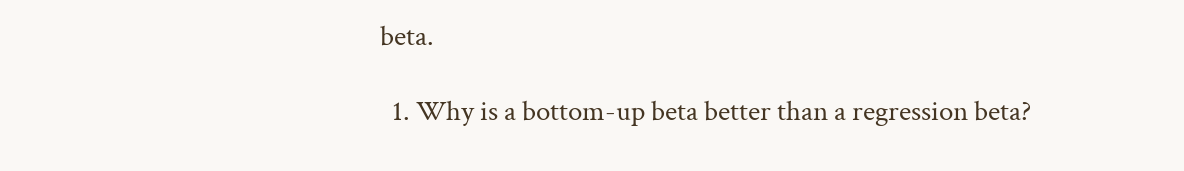beta.

  1. Why is a bottom-up beta better than a regression beta?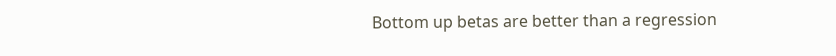Bottom up betas are better than a regression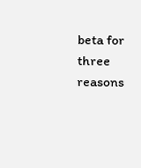beta for three reasons